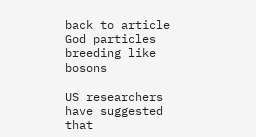back to article God particles breeding like bosons

US researchers have suggested that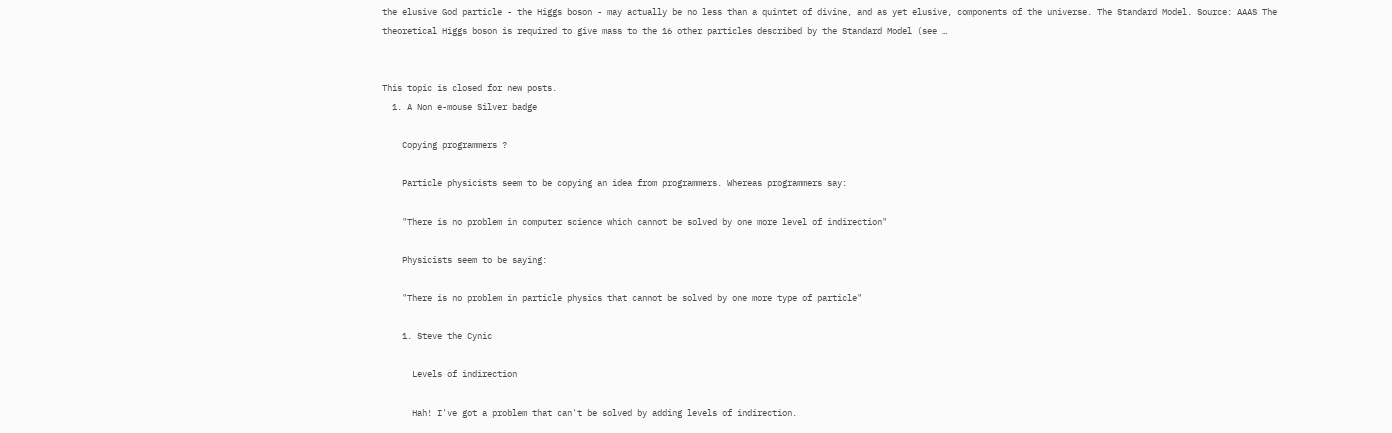the elusive God particle - the Higgs boson - may actually be no less than a quintet of divine, and as yet elusive, components of the universe. The Standard Model. Source: AAAS The theoretical Higgs boson is required to give mass to the 16 other particles described by the Standard Model (see …


This topic is closed for new posts.
  1. A Non e-mouse Silver badge

    Copying programmers ?

    Particle physicists seem to be copying an idea from programmers. Whereas programmers say:

    "There is no problem in computer science which cannot be solved by one more level of indirection"

    Physicists seem to be saying:

    "There is no problem in particle physics that cannot be solved by one more type of particle"

    1. Steve the Cynic

      Levels of indirection

      Hah! I've got a problem that can't be solved by adding levels of indirection.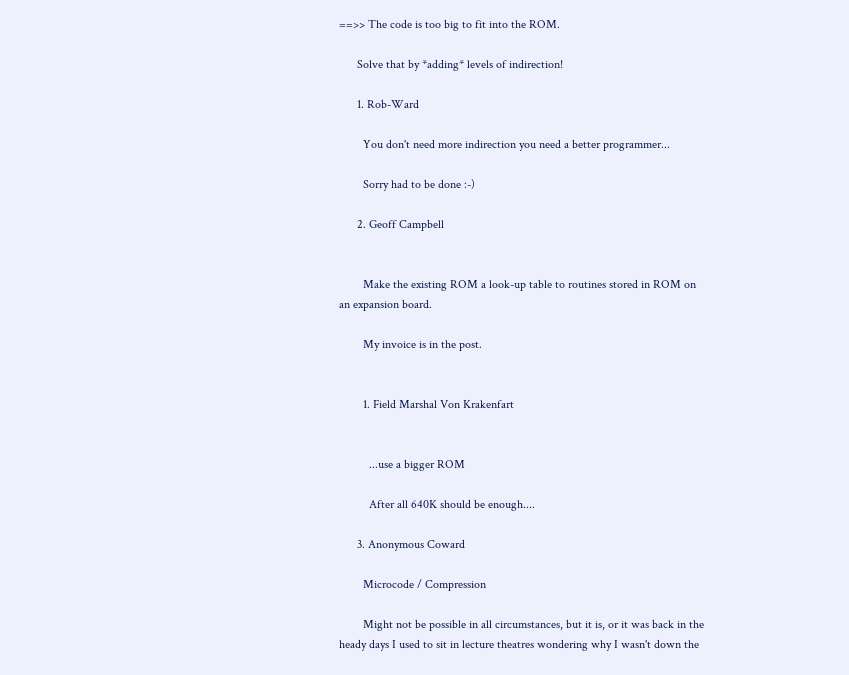==>> The code is too big to fit into the ROM.

      Solve that by *adding* levels of indirection!

      1. Rob-Ward

        You don't need more indirection you need a better programmer...

        Sorry had to be done :-)

      2. Geoff Campbell


        Make the existing ROM a look-up table to routines stored in ROM on an expansion board.

        My invoice is in the post.


        1. Field Marshal Von Krakenfart


          ...use a bigger ROM

          After all 640K should be enough....

      3. Anonymous Coward

        Microcode / Compression

        Might not be possible in all circumstances, but it is, or it was back in the heady days I used to sit in lecture theatres wondering why I wasn't down the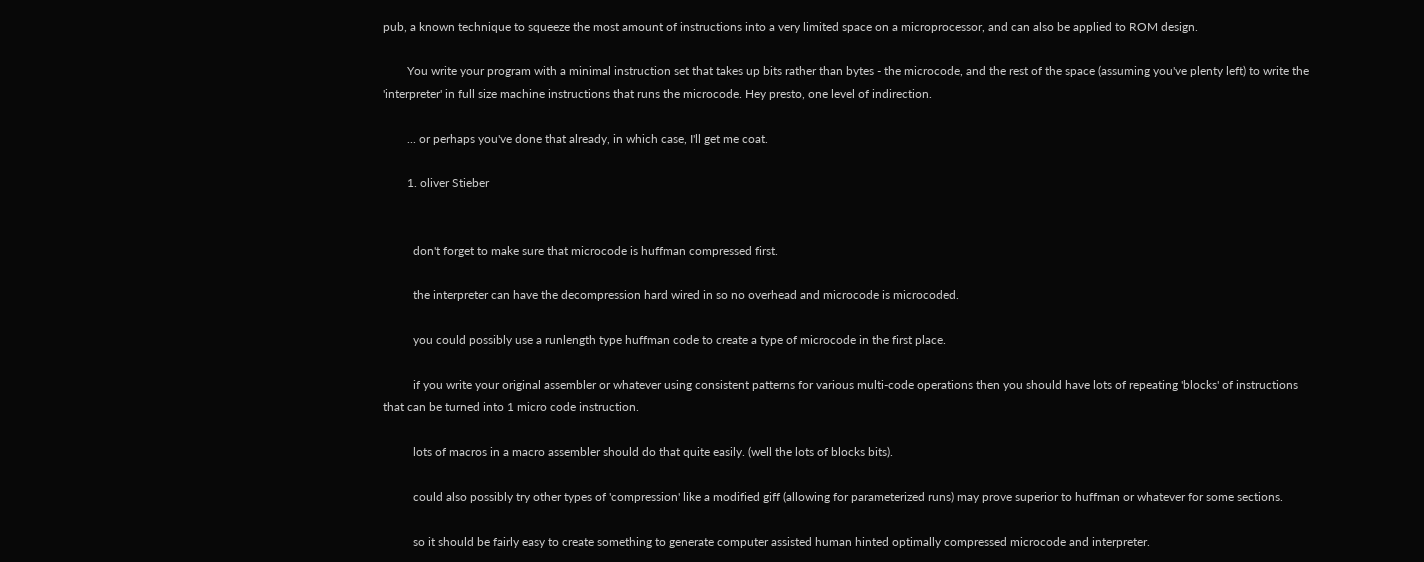pub, a known technique to squeeze the most amount of instructions into a very limited space on a microprocessor, and can also be applied to ROM design.

        You write your program with a minimal instruction set that takes up bits rather than bytes - the microcode, and the rest of the space (assuming you've plenty left) to write the 'interpreter' in full size machine instructions that runs the microcode. Hey presto, one level of indirection.

        ... or perhaps you've done that already, in which case, I'll get me coat.

        1. oliver Stieber


          don't forget to make sure that microcode is huffman compressed first.

          the interpreter can have the decompression hard wired in so no overhead and microcode is microcoded.

          you could possibly use a runlength type huffman code to create a type of microcode in the first place.

          if you write your original assembler or whatever using consistent patterns for various multi-code operations then you should have lots of repeating 'blocks' of instructions that can be turned into 1 micro code instruction.

          lots of macros in a macro assembler should do that quite easily. (well the lots of blocks bits).

          could also possibly try other types of 'compression' like a modified giff (allowing for parameterized runs) may prove superior to huffman or whatever for some sections.

          so it should be fairly easy to create something to generate computer assisted human hinted optimally compressed microcode and interpreter.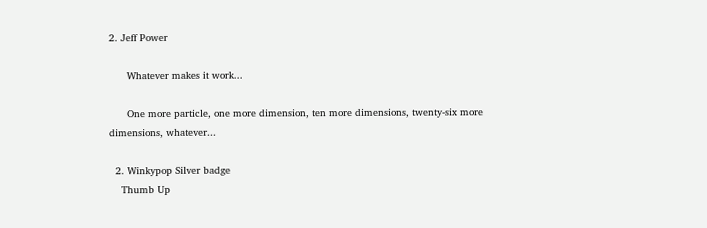2. Jeff Power

      Whatever makes it work...

      One more particle, one more dimension, ten more dimensions, twenty-six more dimensions, whatever...

  2. Winkypop Silver badge
    Thumb Up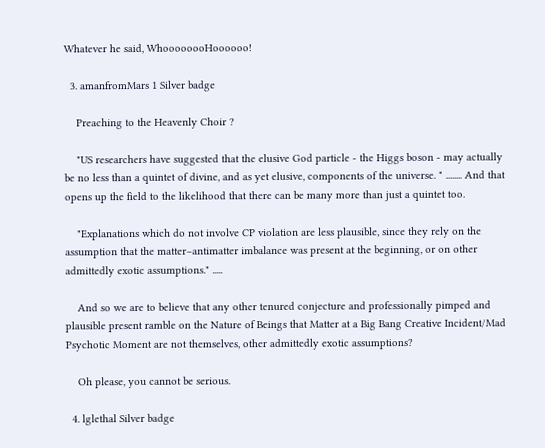Whatever he said, WhoooooooHoooooo!

  3. amanfromMars 1 Silver badge

    Preaching to the Heavenly Choir ?

    "US researchers have suggested that the elusive God particle - the Higgs boson - may actually be no less than a quintet of divine, and as yet elusive, components of the universe. " ........ And that opens up the field to the likelihood that there can be many more than just a quintet too.

    "Explanations which do not involve CP violation are less plausible, since they rely on the assumption that the matter–antimatter imbalance was present at the beginning, or on other admittedly exotic assumptions." .....

    And so we are to believe that any other tenured conjecture and professionally pimped and plausible present ramble on the Nature of Beings that Matter at a Big Bang Creative Incident/Mad Psychotic Moment are not themselves, other admittedly exotic assumptions?

    Oh please, you cannot be serious.

  4. lglethal Silver badge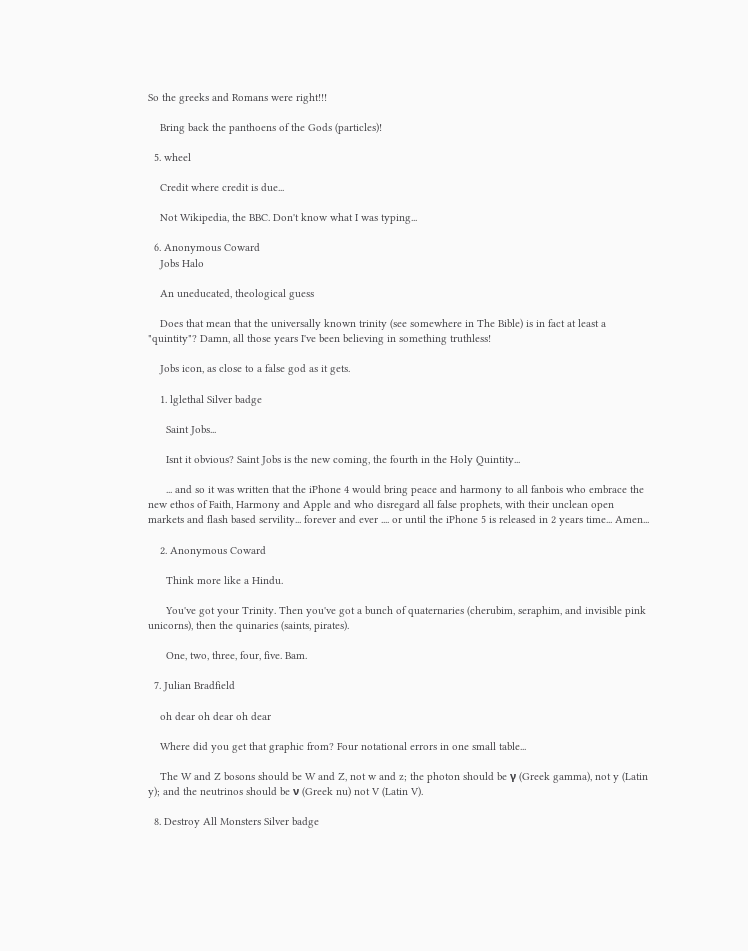So the greeks and Romans were right!!!

    Bring back the panthoens of the Gods (particles)!

  5. wheel

    Credit where credit is due...

    Not Wikipedia, the BBC. Don't know what I was typing...

  6. Anonymous Coward
    Jobs Halo

    An uneducated, theological guess

    Does that mean that the universally known trinity (see somewhere in The Bible) is in fact at least a "quintity"? Damn, all those years I've been believing in something truthless!

    Jobs icon, as close to a false god as it gets.

    1. lglethal Silver badge

      Saint Jobs...

      Isnt it obvious? Saint Jobs is the new coming, the fourth in the Holy Quintity...

      ... and so it was written that the iPhone 4 would bring peace and harmony to all fanbois who embrace the new ethos of Faith, Harmony and Apple and who disregard all false prophets, with their unclean open markets and flash based servility... forever and ever .... or until the iPhone 5 is released in 2 years time... Amen...

    2. Anonymous Coward

      Think more like a Hindu.

      You've got your Trinity. Then you've got a bunch of quaternaries (cherubim, seraphim, and invisible pink unicorns), then the quinaries (saints, pirates).

      One, two, three, four, five. Bam.

  7. Julian Bradfield

    oh dear oh dear oh dear

    Where did you get that graphic from? Four notational errors in one small table...

    The W and Z bosons should be W and Z, not w and z; the photon should be γ (Greek gamma), not y (Latin y); and the neutrinos should be ν (Greek nu) not V (Latin V).

  8. Destroy All Monsters Silver badge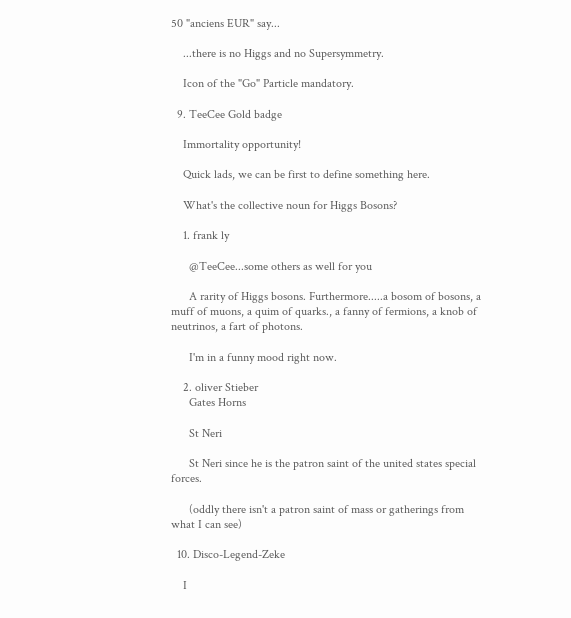50 "anciens EUR" say...

    ...there is no Higgs and no Supersymmetry.

    Icon of the "Go" Particle mandatory.

  9. TeeCee Gold badge

    Immortality opportunity!

    Quick lads, we can be first to define something here.

    What's the collective noun for Higgs Bosons?

    1. frank ly

      @TeeCee...some others as well for you

      A rarity of Higgs bosons. Furthermore.....a bosom of bosons, a muff of muons, a quim of quarks., a fanny of fermions, a knob of neutrinos, a fart of photons.

      I'm in a funny mood right now.

    2. oliver Stieber
      Gates Horns

      St Neri

      St Neri since he is the patron saint of the united states special forces.

      (oddly there isn't a patron saint of mass or gatherings from what I can see)

  10. Disco-Legend-Zeke

    I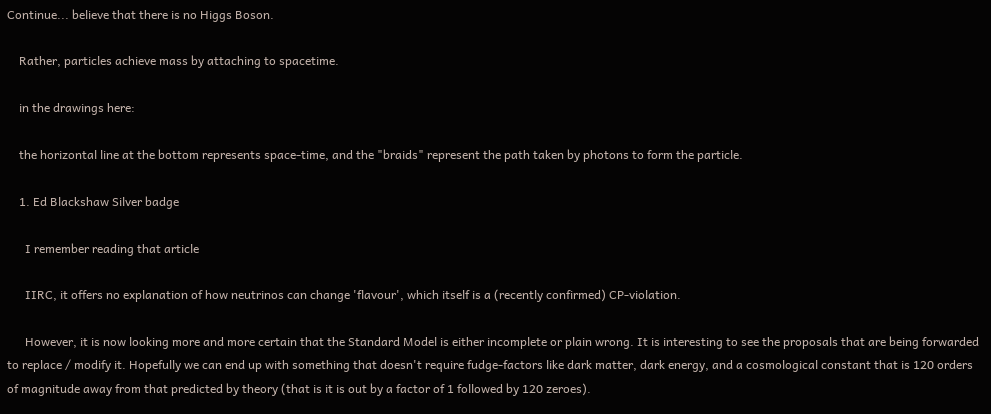Continue... believe that there is no Higgs Boson.

    Rather, particles achieve mass by attaching to spacetime.

    in the drawings here:

    the horizontal line at the bottom represents space-time, and the "braids" represent the path taken by photons to form the particle.

    1. Ed Blackshaw Silver badge

      I remember reading that article

      IIRC, it offers no explanation of how neutrinos can change 'flavour', which itself is a (recently confirmed) CP-violation.

      However, it is now looking more and more certain that the Standard Model is either incomplete or plain wrong. It is interesting to see the proposals that are being forwarded to replace / modify it. Hopefully we can end up with something that doesn't require fudge-factors like dark matter, dark energy, and a cosmological constant that is 120 orders of magnitude away from that predicted by theory (that is it is out by a factor of 1 followed by 120 zeroes).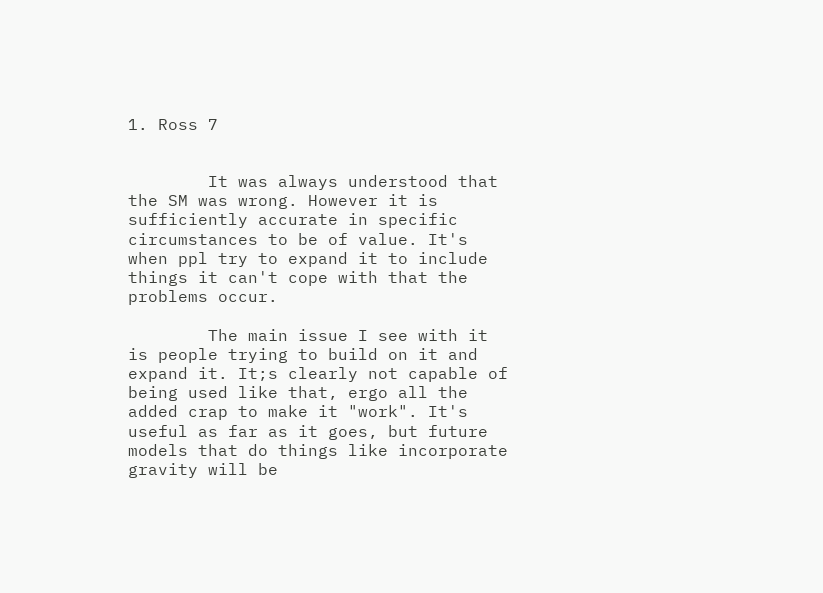1. Ross 7


        It was always understood that the SM was wrong. However it is sufficiently accurate in specific circumstances to be of value. It's when ppl try to expand it to include things it can't cope with that the problems occur.

        The main issue I see with it is people trying to build on it and expand it. It;s clearly not capable of being used like that, ergo all the added crap to make it "work". It's useful as far as it goes, but future models that do things like incorporate gravity will be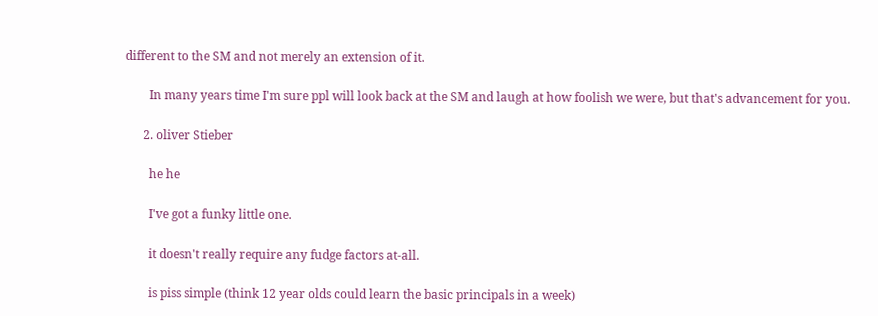different to the SM and not merely an extension of it.

        In many years time I'm sure ppl will look back at the SM and laugh at how foolish we were, but that's advancement for you.

      2. oliver Stieber

        he he

        I've got a funky little one.

        it doesn't really require any fudge factors at-all.

        is piss simple (think 12 year olds could learn the basic principals in a week)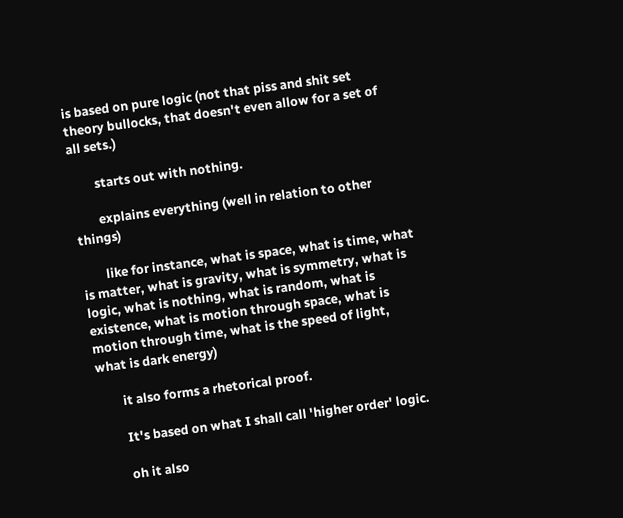is based on pure logic (not that piss and shit set theory bullocks, that doesn't even allow for a set of all sets.)

        starts out with nothing.

        explains everything (well in relation to other things)

        like for instance, what is space, what is time, what is matter, what is gravity, what is symmetry, what is logic, what is nothing, what is random, what is existence, what is motion through space, what is motion through time, what is the speed of light, what is dark energy)

        it also forms a rhetorical proof.

        It's based on what I shall call 'higher order' logic.

        oh it also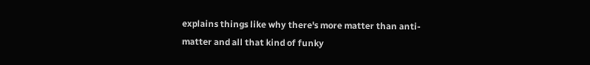explains things like why there's more matter than anti-matter and all that kind of funky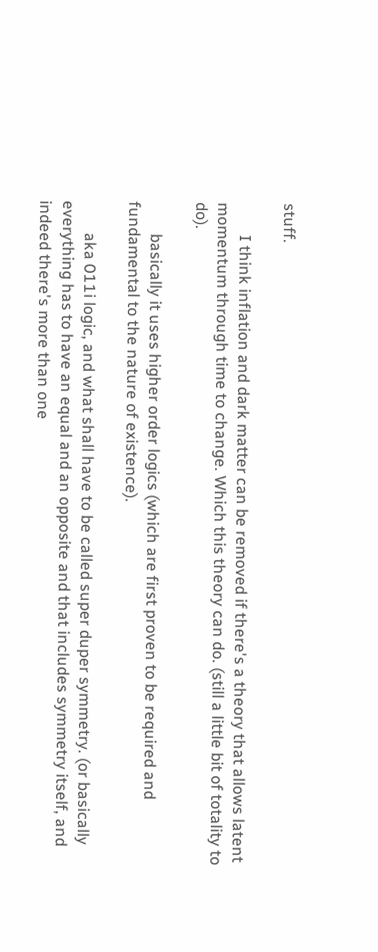stuff.

        I think inflation and dark matter can be removed if there's a theory that allows latent momentum through time to change. Which this theory can do. (still a little bit of totality to do).

        basically it uses higher order logics (which are first proven to be required and fundamental to the nature of existence).

        aka 011i logic, and what shall have to be called super duper symmetry. (or basically everything has to have an equal and an opposite and that includes symmetry itself, and indeed there's more than one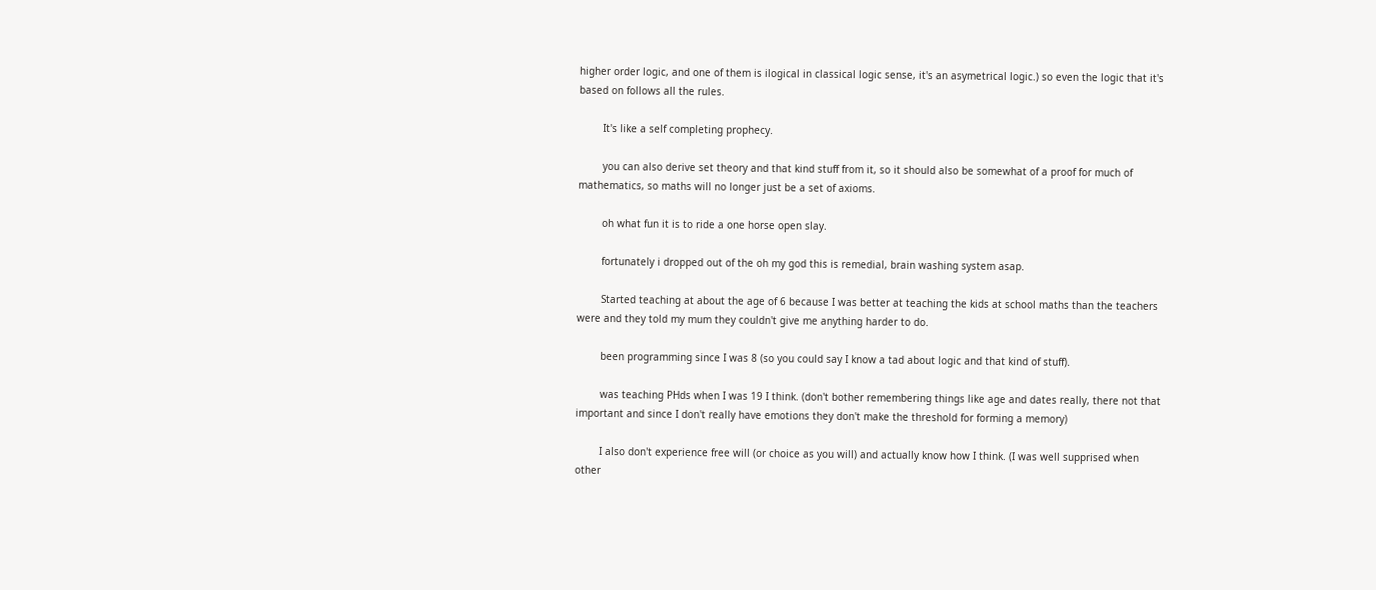higher order logic, and one of them is ilogical in classical logic sense, it's an asymetrical logic.) so even the logic that it's based on follows all the rules.

        It's like a self completing prophecy.

        you can also derive set theory and that kind stuff from it, so it should also be somewhat of a proof for much of mathematics, so maths will no longer just be a set of axioms.

        oh what fun it is to ride a one horse open slay.

        fortunately i dropped out of the oh my god this is remedial, brain washing system asap.

        Started teaching at about the age of 6 because I was better at teaching the kids at school maths than the teachers were and they told my mum they couldn't give me anything harder to do.

        been programming since I was 8 (so you could say I know a tad about logic and that kind of stuff).

        was teaching PHds when I was 19 I think. (don't bother remembering things like age and dates really, there not that important and since I don't really have emotions they don't make the threshold for forming a memory)

        I also don't experience free will (or choice as you will) and actually know how I think. (I was well supprised when other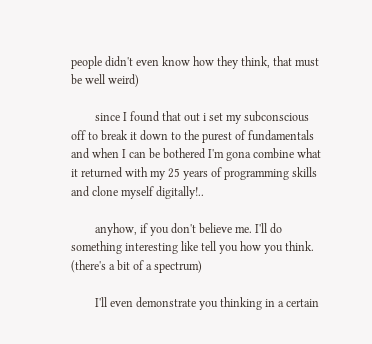people didn't even know how they think, that must be well weird)

        since I found that out i set my subconscious off to break it down to the purest of fundamentals and when I can be bothered I'm gona combine what it returned with my 25 years of programming skills and clone myself digitally!..

        anyhow, if you don't believe me. I'll do something interesting like tell you how you think. (there's a bit of a spectrum)

        I'll even demonstrate you thinking in a certain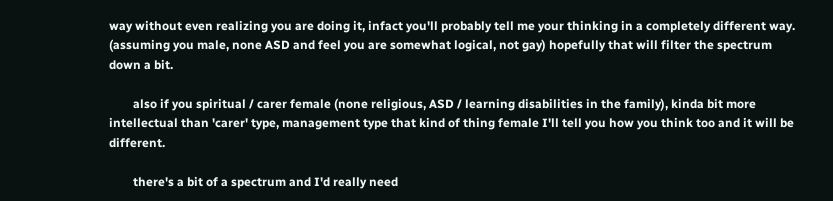way without even realizing you are doing it, infact you'll probably tell me your thinking in a completely different way. (assuming you male, none ASD and feel you are somewhat logical, not gay) hopefully that will filter the spectrum down a bit.

        also if you spiritual / carer female (none religious, ASD / learning disabilities in the family), kinda bit more intellectual than 'carer' type, management type that kind of thing female I'll tell you how you think too and it will be different.

        there's a bit of a spectrum and I'd really need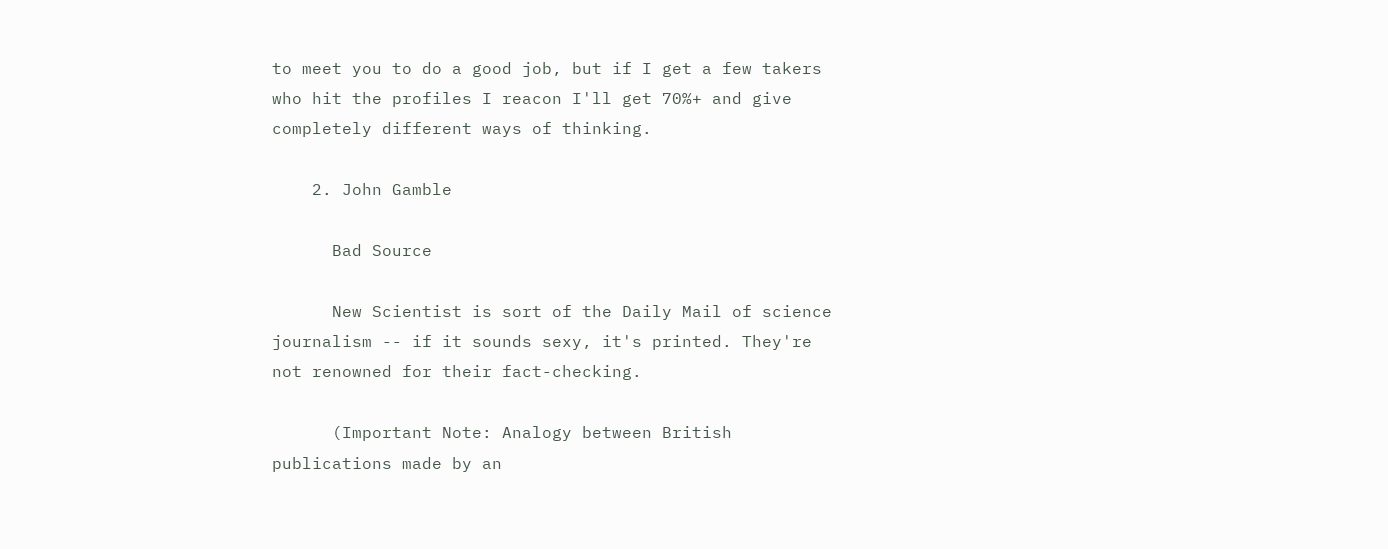to meet you to do a good job, but if I get a few takers who hit the profiles I reacon I'll get 70%+ and give completely different ways of thinking.

    2. John Gamble

      Bad Source

      New Scientist is sort of the Daily Mail of science journalism -- if it sounds sexy, it's printed. They're not renowned for their fact-checking.

      (Important Note: Analogy between British publications made by an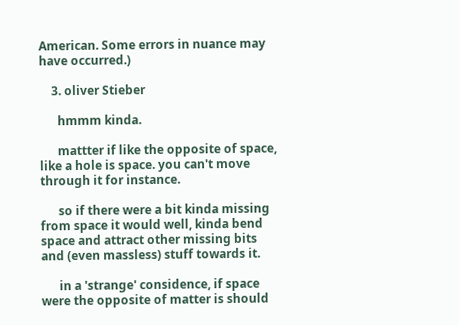American. Some errors in nuance may have occurred.)

    3. oliver Stieber

      hmmm kinda.

      mattter if like the opposite of space, like a hole is space. you can't move through it for instance.

      so if there were a bit kinda missing from space it would well, kinda bend space and attract other missing bits and (even massless) stuff towards it.

      in a 'strange' considence, if space were the opposite of matter is should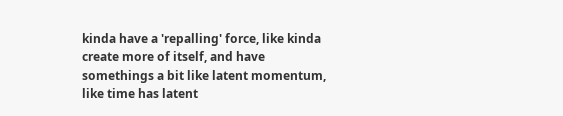kinda have a 'repalling' force, like kinda create more of itself, and have somethings a bit like latent momentum, like time has latent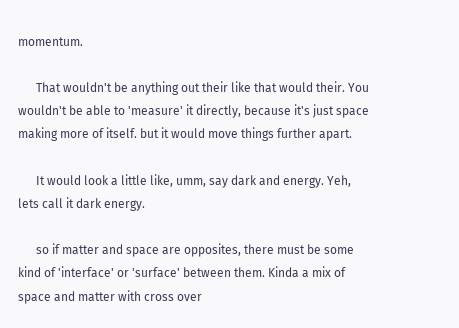momentum.

      That wouldn't be anything out their like that would their. You wouldn't be able to 'measure' it directly, because it's just space making more of itself. but it would move things further apart.

      It would look a little like, umm, say dark and energy. Yeh, lets call it dark energy.

      so if matter and space are opposites, there must be some kind of 'interface' or 'surface' between them. Kinda a mix of space and matter with cross over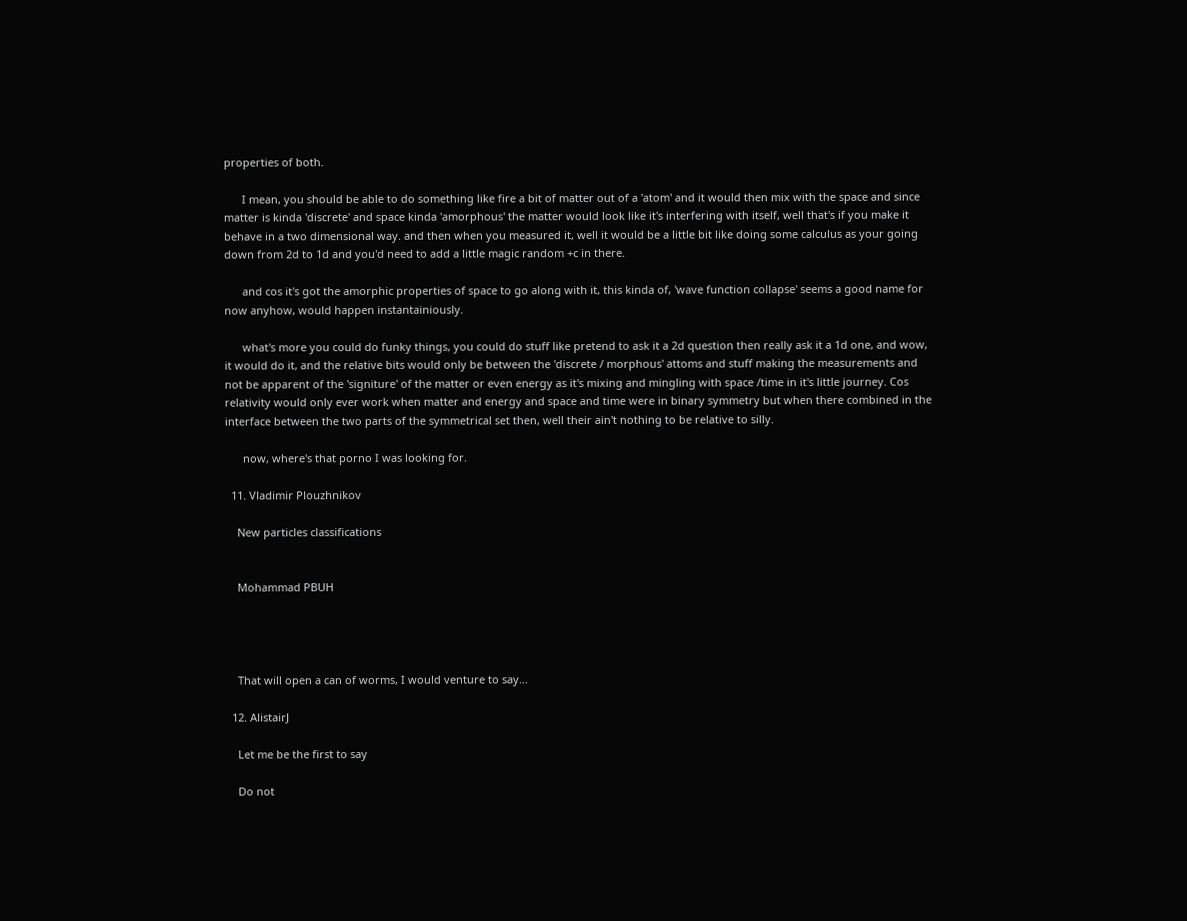properties of both.

      I mean, you should be able to do something like fire a bit of matter out of a 'atom' and it would then mix with the space and since matter is kinda 'discrete' and space kinda 'amorphous' the matter would look like it's interfering with itself, well that's if you make it behave in a two dimensional way. and then when you measured it, well it would be a little bit like doing some calculus as your going down from 2d to 1d and you'd need to add a little magic random +c in there.

      and cos it's got the amorphic properties of space to go along with it, this kinda of, 'wave function collapse' seems a good name for now anyhow, would happen instantainiously.

      what's more you could do funky things, you could do stuff like pretend to ask it a 2d question then really ask it a 1d one, and wow, it would do it, and the relative bits would only be between the 'discrete / morphous' attoms and stuff making the measurements and not be apparent of the 'signiture' of the matter or even energy as it's mixing and mingling with space /time in it's little journey. Cos relativity would only ever work when matter and energy and space and time were in binary symmetry but when there combined in the interface between the two parts of the symmetrical set then, well their ain't nothing to be relative to silly.

      now, where's that porno I was looking for.

  11. Vladimir Plouzhnikov

    New particles classifications


    Mohammad PBUH




    That will open a can of worms, I would venture to say...

  12. AlistairJ

    Let me be the first to say

    Do not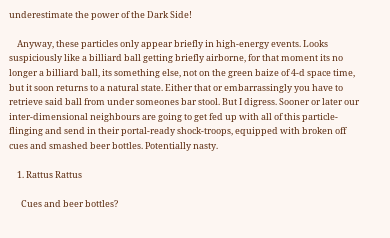underestimate the power of the Dark Side!

    Anyway, these particles only appear briefly in high-energy events. Looks suspiciously like a billiard ball getting briefly airborne, for that moment its no longer a billiard ball, its something else, not on the green baize of 4-d space time, but it soon returns to a natural state. Either that or embarrassingly you have to retrieve said ball from under someones bar stool. But I digress. Sooner or later our inter-dimensional neighbours are going to get fed up with all of this particle-flinging and send in their portal-ready shock-troops, equipped with broken off cues and smashed beer bottles. Potentially nasty.

    1. Rattus Rattus

      Cues and beer bottles?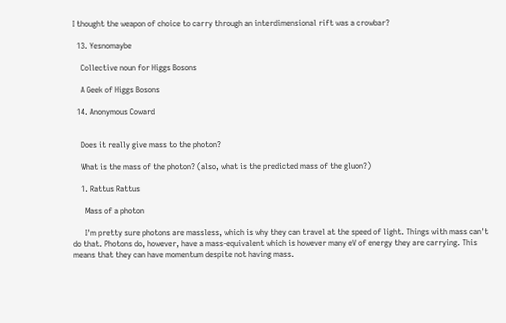I thought the weapon of choice to carry through an interdimensional rift was a crowbar?

  13. Yesnomaybe

    Collective noun for Higgs Bosons

    A Geek of Higgs Bosons

  14. Anonymous Coward


    Does it really give mass to the photon?

    What is the mass of the photon? (also, what is the predicted mass of the gluon?)

    1. Rattus Rattus

      Mass of a photon

      I'm pretty sure photons are massless, which is why they can travel at the speed of light. Things with mass can't do that. Photons do, however, have a mass-equivalent which is however many eV of energy they are carrying. This means that they can have momentum despite not having mass.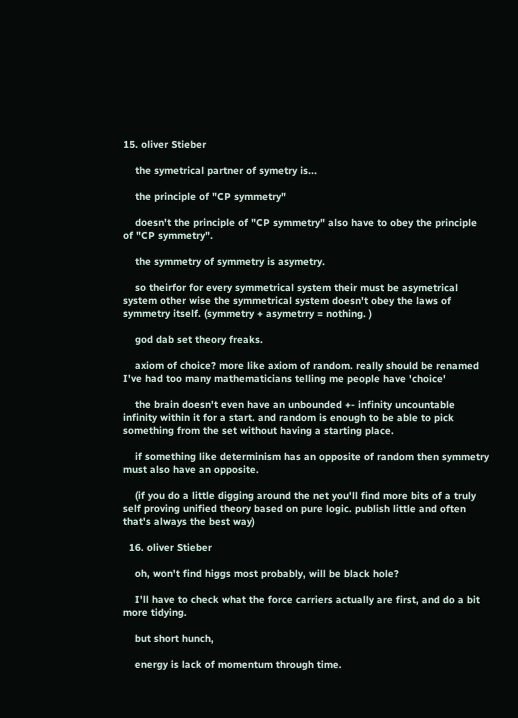15. oliver Stieber

    the symetrical partner of symetry is...

    the principle of "CP symmetry"

    doesn't the principle of "CP symmetry" also have to obey the principle of "CP symmetry".

    the symmetry of symmetry is asymetry.

    so theirfor for every symmetrical system their must be asymetrical system other wise the symmetrical system doesn't obey the laws of symmetry itself. (symmetry + asymetrry = nothing. )

    god dab set theory freaks.

    axiom of choice? more like axiom of random. really should be renamed I've had too many mathematicians telling me people have 'choice'

    the brain doesn't even have an unbounded +- infinity uncountable infinity within it for a start. and random is enough to be able to pick something from the set without having a starting place.

    if something like determinism has an opposite of random then symmetry must also have an opposite.

    (if you do a little digging around the net you'll find more bits of a truly self proving unified theory based on pure logic. publish little and often that's always the best way)

  16. oliver Stieber

    oh, won't find higgs most probably, will be black hole?

    I'll have to check what the force carriers actually are first, and do a bit more tidying.

    but short hunch,

    energy is lack of momentum through time.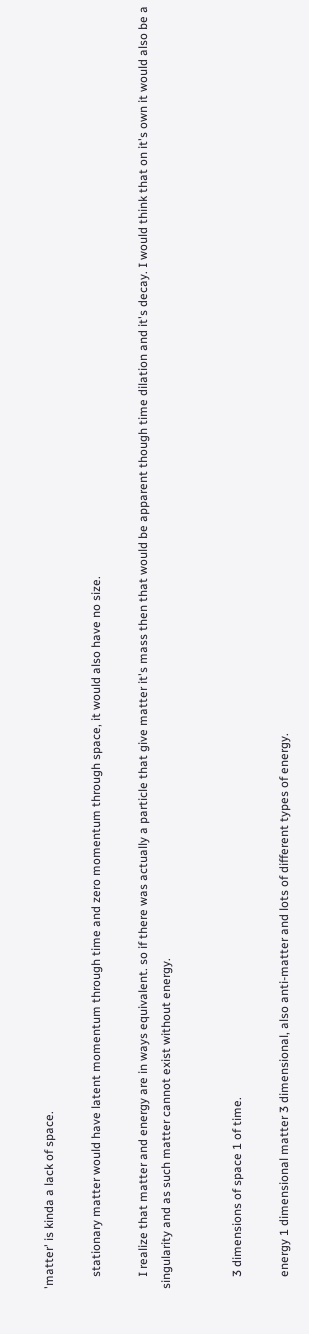'matter' is kinda a lack of space.

    stationary matter would have latent momentum through time and zero momentum through space, it would also have no size.

    I realize that matter and energy are in ways equivalent. so if there was actually a particle that give matter it's mass then that would be apparent though time dilation and it's decay. I would think that on it's own it would also be a singularity and as such matter cannot exist without energy.


    3 dimensions of space 1 of time.

    energy 1 dimensional matter 3 dimensional, also anti-matter and lots of different types of energy.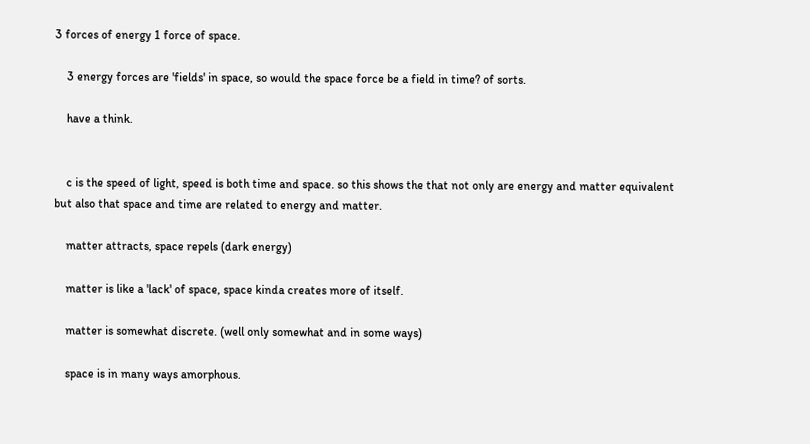3 forces of energy 1 force of space.

    3 energy forces are 'fields' in space, so would the space force be a field in time? of sorts.

    have a think.


    c is the speed of light, speed is both time and space. so this shows the that not only are energy and matter equivalent but also that space and time are related to energy and matter.

    matter attracts, space repels (dark energy)

    matter is like a 'lack' of space, space kinda creates more of itself.

    matter is somewhat discrete. (well only somewhat and in some ways)

    space is in many ways amorphous.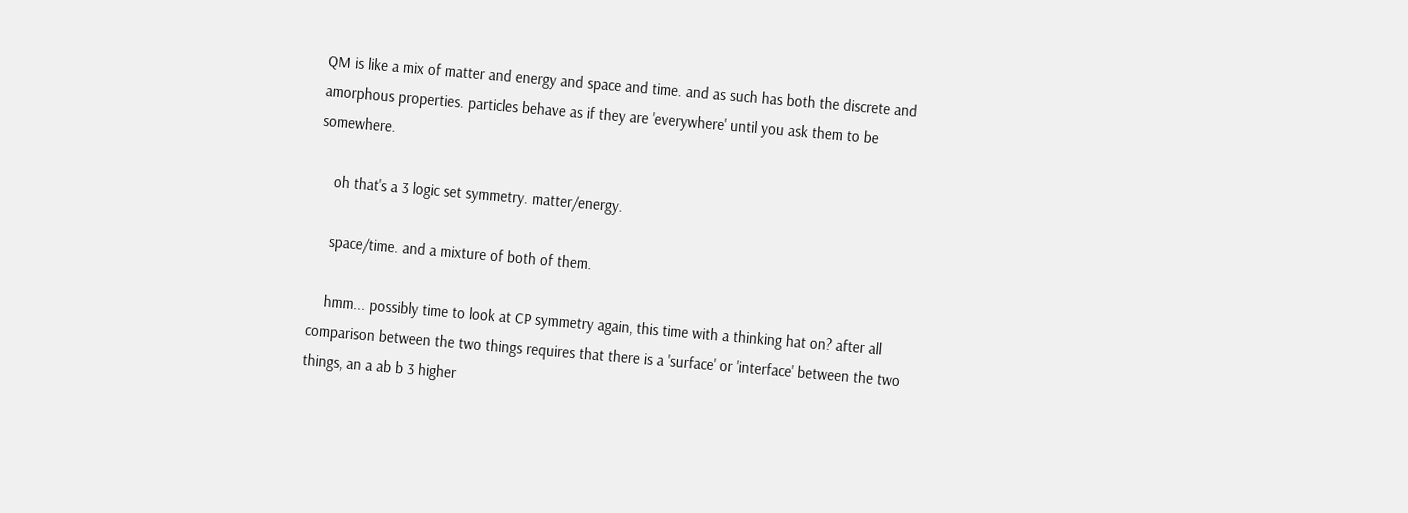QM is like a mix of matter and energy and space and time. and as such has both the discrete and amorphous properties. particles behave as if they are 'everywhere' until you ask them to be somewhere.

    oh that's a 3 logic set symmetry. matter/energy.

    space/time. and a mixture of both of them.

    hmm... possibly time to look at CP symmetry again, this time with a thinking hat on? after all comparison between the two things requires that there is a 'surface' or 'interface' between the two things, an a ab b 3 higher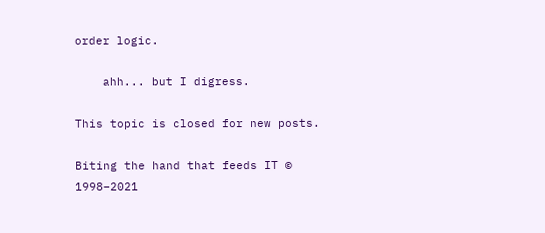order logic.

    ahh... but I digress.

This topic is closed for new posts.

Biting the hand that feeds IT © 1998–2021